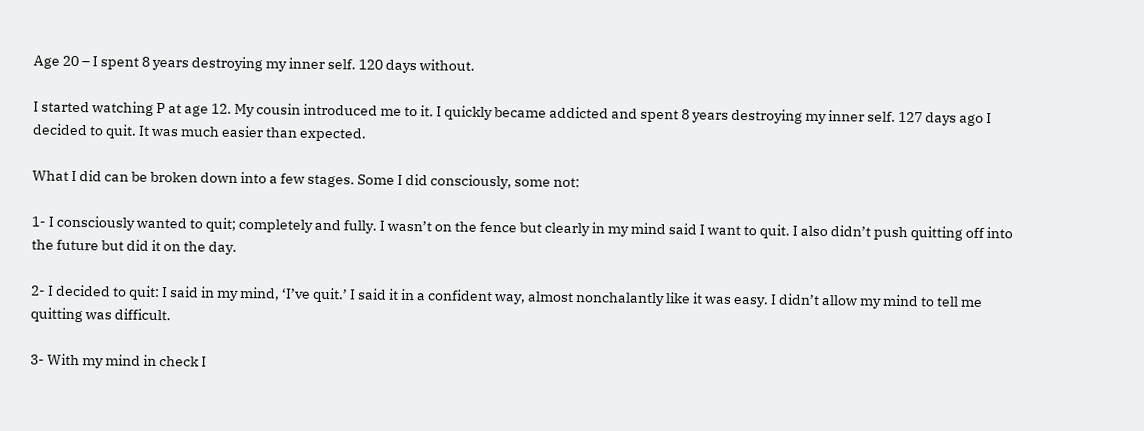Age 20 – I spent 8 years destroying my inner self. 120 days without.

I started watching P at age 12. My cousin introduced me to it. I quickly became addicted and spent 8 years destroying my inner self. 127 days ago I decided to quit. It was much easier than expected.

What I did can be broken down into a few stages. Some I did consciously, some not:

1- I consciously wanted to quit; completely and fully. I wasn’t on the fence but clearly in my mind said I want to quit. I also didn’t push quitting off into the future but did it on the day.

2- I decided to quit: I said in my mind, ‘I’ve quit.’ I said it in a confident way, almost nonchalantly like it was easy. I didn’t allow my mind to tell me quitting was difficult.

3- With my mind in check I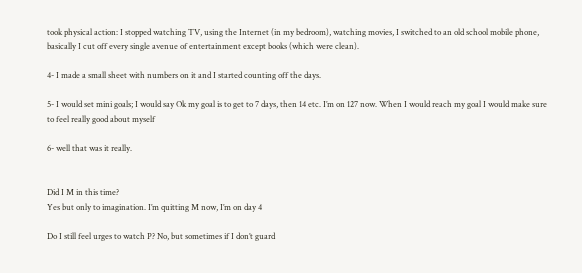took physical action: I stopped watching TV, using the Internet (in my bedroom), watching movies, I switched to an old school mobile phone, basically I cut off every single avenue of entertainment except books (which were clean).

4- I made a small sheet with numbers on it and I started counting off the days.

5- I would set mini goals; I would say Ok my goal is to get to 7 days, then 14 etc. I’m on 127 now. When I would reach my goal I would make sure to feel really good about myself

6- well that was it really.


Did I M in this time?
Yes but only to imagination. I’m quitting M now, I’m on day 4

Do I still feel urges to watch P? No, but sometimes if I don’t guard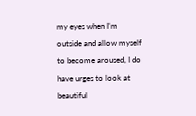my eyes when I’m outside and allow myself to become aroused, I do have urges to look at beautiful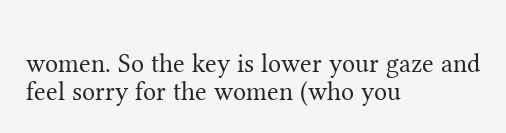women. So the key is lower your gaze and feel sorry for the women (who you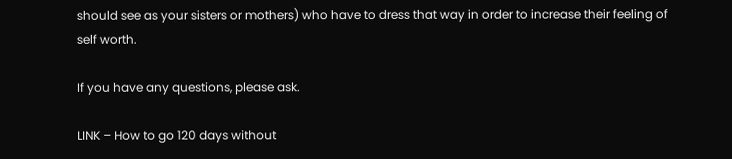should see as your sisters or mothers) who have to dress that way in order to increase their feeling of self worth.

If you have any questions, please ask.

LINK – How to go 120 days without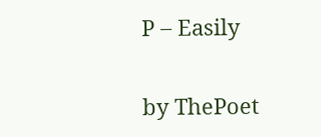P – Easily

by ThePoet